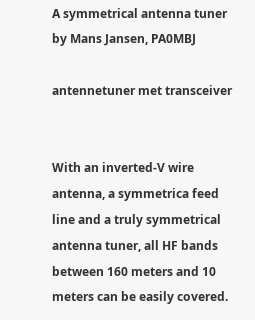A symmetrical antenna tuner by Mans Jansen, PA0MBJ

antennetuner met transceiver


With an inverted-V wire antenna, a symmetrica feed line and a truly symmetrical antenna tuner, all HF bands between 160 meters and 10 meters can be easily covered.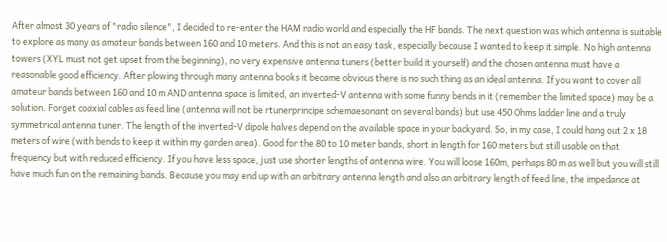After almost 30 years of "radio silence", I decided to re-enter the HAM radio world and especially the HF bands. The next question was which antenna is suitable to explore as many as amateur bands between 160 and 10 meters. And this is not an easy task, especially because I wanted to keep it simple. No high antenna towers (XYL must not get upset from the beginning), no very expensive antenna tuners (better build it yourself) and the chosen antenna must have a reasonable good efficiency. After plowing through many antenna books it became obvious there is no such thing as an ideal antenna. If you want to cover all amateur bands between 160 and 10 m AND antenna space is limited, an inverted-V antenna with some funny bends in it (remember the limited space) may be a solution. Forget coaxial cables as feed line (antenna will not be rtunerprincipe schemaesonant on several bands) but use 450 Ohms ladder line and a truly symmetrical antenna tuner. The length of the inverted-V dipole halves depend on the available space in your backyard. So, in my case, I could hang out 2 x 18 meters of wire (with bends to keep it within my garden area). Good for the 80 to 10 meter bands, short in length for 160 meters but still usable on that frequency but with reduced efficiency. If you have less space, just use shorter lengths of antenna wire. You will loose 160m, perhaps 80 m as well but you will still have much fun on the remaining bands. Because you may end up with an arbitrary antenna length and also an arbitrary length of feed line, the impedance at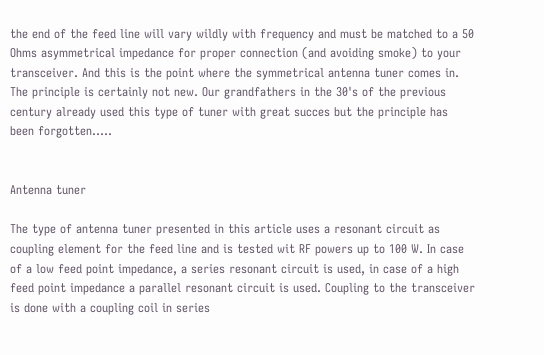the end of the feed line will vary wildly with frequency and must be matched to a 50 Ohms asymmetrical impedance for proper connection (and avoiding smoke) to your transceiver. And this is the point where the symmetrical antenna tuner comes in. The principle is certainly not new. Our grandfathers in the 30's of the previous century already used this type of tuner with great succes but the principle has been forgotten.....


Antenna tuner

The type of antenna tuner presented in this article uses a resonant circuit as coupling element for the feed line and is tested wit RF powers up to 100 W. In case of a low feed point impedance, a series resonant circuit is used, in case of a high feed point impedance a parallel resonant circuit is used. Coupling to the transceiver is done with a coupling coil in series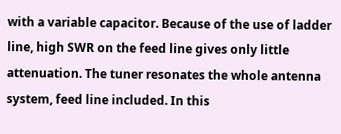with a variable capacitor. Because of the use of ladder line, high SWR on the feed line gives only little attenuation. The tuner resonates the whole antenna system, feed line included. In this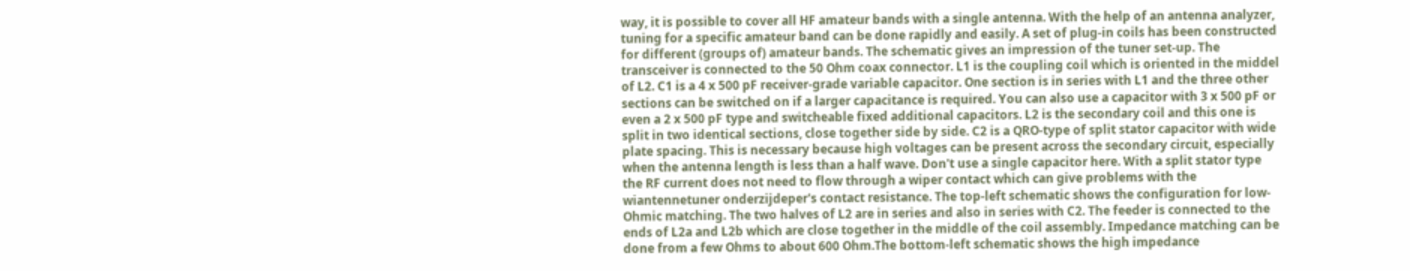way, it is possible to cover all HF amateur bands with a single antenna. With the help of an antenna analyzer, tuning for a specific amateur band can be done rapidly and easily. A set of plug-in coils has been constructed for different (groups of) amateur bands. The schematic gives an impression of the tuner set-up. The transceiver is connected to the 50 Ohm coax connector. L1 is the coupling coil which is oriented in the middel of L2. C1 is a 4 x 500 pF receiver-grade variable capacitor. One section is in series with L1 and the three other sections can be switched on if a larger capacitance is required. You can also use a capacitor with 3 x 500 pF or even a 2 x 500 pF type and switcheable fixed additional capacitors. L2 is the secondary coil and this one is split in two identical sections, close together side by side. C2 is a QRO-type of split stator capacitor with wide plate spacing. This is necessary because high voltages can be present across the secondary circuit, especially when the antenna length is less than a half wave. Don't use a single capacitor here. With a split stator type the RF current does not need to flow through a wiper contact which can give problems with the wiantennetuner onderzijdeper's contact resistance. The top-left schematic shows the configuration for low-Ohmic matching. The two halves of L2 are in series and also in series with C2. The feeder is connected to the ends of L2a and L2b which are close together in the middle of the coil assembly. Impedance matching can be done from a few Ohms to about 600 Ohm.The bottom-left schematic shows the high impedance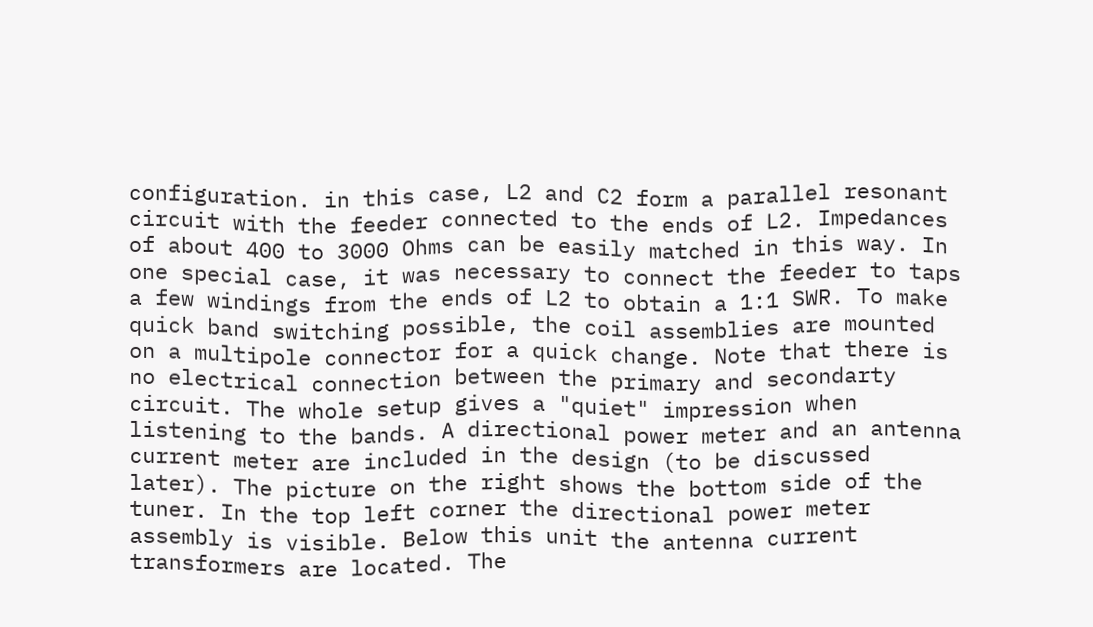configuration. in this case, L2 and C2 form a parallel resonant circuit with the feeder connected to the ends of L2. Impedances of about 400 to 3000 Ohms can be easily matched in this way. In one special case, it was necessary to connect the feeder to taps a few windings from the ends of L2 to obtain a 1:1 SWR. To make quick band switching possible, the coil assemblies are mounted on a multipole connector for a quick change. Note that there is no electrical connection between the primary and secondarty circuit. The whole setup gives a "quiet" impression when listening to the bands. A directional power meter and an antenna current meter are included in the design (to be discussed later). The picture on the right shows the bottom side of the tuner. In the top left corner the directional power meter assembly is visible. Below this unit the antenna current transformers are located. The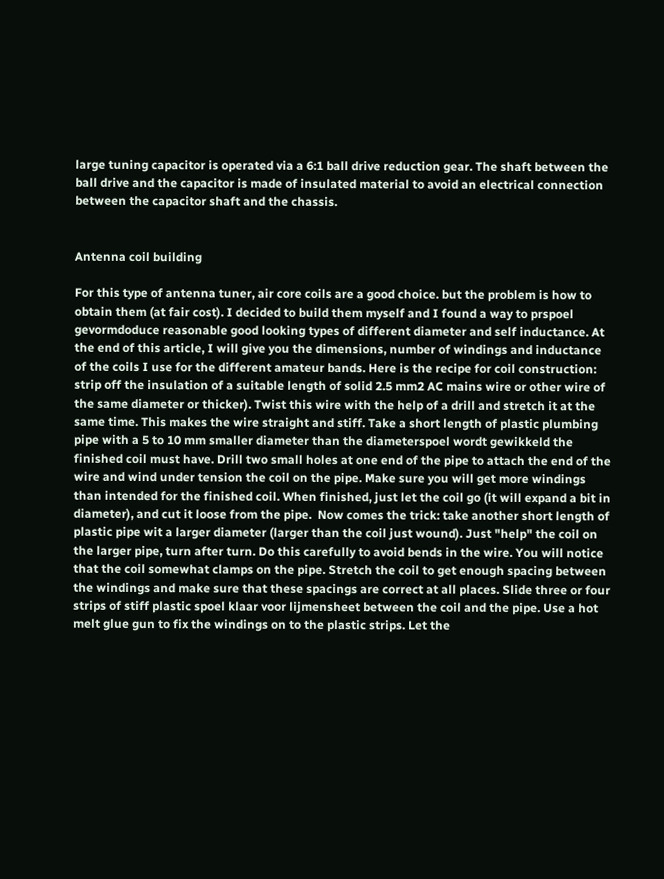large tuning capacitor is operated via a 6:1 ball drive reduction gear. The shaft between the ball drive and the capacitor is made of insulated material to avoid an electrical connection between the capacitor shaft and the chassis.


Antenna coil building

For this type of antenna tuner, air core coils are a good choice. but the problem is how to obtain them (at fair cost). I decided to build them myself and I found a way to prspoel gevormdoduce reasonable good looking types of different diameter and self inductance. At the end of this article, I will give you the dimensions, number of windings and inductance of the coils I use for the different amateur bands. Here is the recipe for coil construction: strip off the insulation of a suitable length of solid 2.5 mm2 AC mains wire or other wire of the same diameter or thicker). Twist this wire with the help of a drill and stretch it at the same time. This makes the wire straight and stiff. Take a short length of plastic plumbing pipe with a 5 to 10 mm smaller diameter than the diameterspoel wordt gewikkeld the finished coil must have. Drill two small holes at one end of the pipe to attach the end of the wire and wind under tension the coil on the pipe. Make sure you will get more windings than intended for the finished coil. When finished, just let the coil go (it will expand a bit in diameter), and cut it loose from the pipe.  Now comes the trick: take another short length of plastic pipe wit a larger diameter (larger than the coil just wound). Just "help" the coil on the larger pipe, turn after turn. Do this carefully to avoid bends in the wire. You will notice that the coil somewhat clamps on the pipe. Stretch the coil to get enough spacing between the windings and make sure that these spacings are correct at all places. Slide three or four strips of stiff plastic spoel klaar voor lijmensheet between the coil and the pipe. Use a hot melt glue gun to fix the windings on to the plastic strips. Let the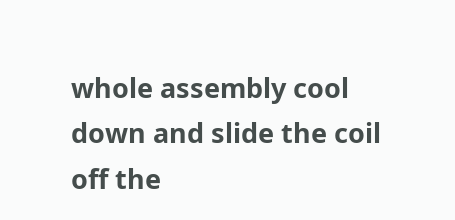whole assembly cool down and slide the coil off the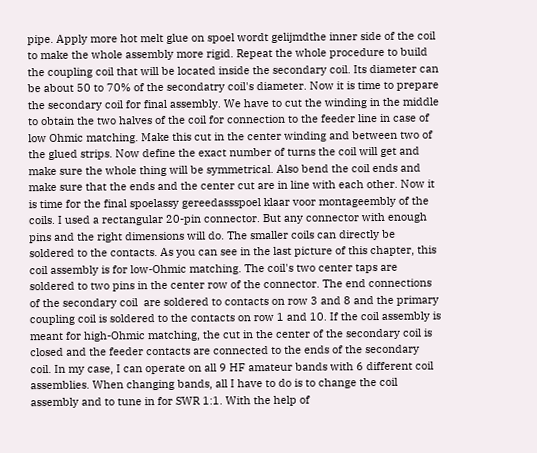pipe. Apply more hot melt glue on spoel wordt gelijmdthe inner side of the coil to make the whole assembly more rigid. Repeat the whole procedure to build the coupling coil that will be located inside the secondary coil. Its diameter can be about 50 to 70% of the secondatry coil's diameter. Now it is time to prepare the secondary coil for final assembly. We have to cut the winding in the middle to obtain the two halves of the coil for connection to the feeder line in case of low Ohmic matching. Make this cut in the center winding and between two of the glued strips. Now define the exact number of turns the coil will get and make sure the whole thing will be symmetrical. Also bend the coil ends and make sure that the ends and the center cut are in line with each other. Now it is time for the final spoelassy gereedassspoel klaar voor montageembly of the coils. I used a rectangular 20-pin connector. But any connector with enough pins and the right dimensions will do. The smaller coils can directly be soldered to the contacts. As you can see in the last picture of this chapter, this coil assembly is for low-Ohmic matching. The coil's two center taps are soldered to two pins in the center row of the connector. The end connections of the secondary coil  are soldered to contacts on row 3 and 8 and the primary coupling coil is soldered to the contacts on row 1 and 10. If the coil assembly is meant for high-Ohmic matching, the cut in the center of the secondary coil is closed and the feeder contacts are connected to the ends of the secondary coil. In my case, I can operate on all 9 HF amateur bands with 6 different coil assemblies. When changing bands, all I have to do is to change the coil assembly and to tune in for SWR 1:1. With the help of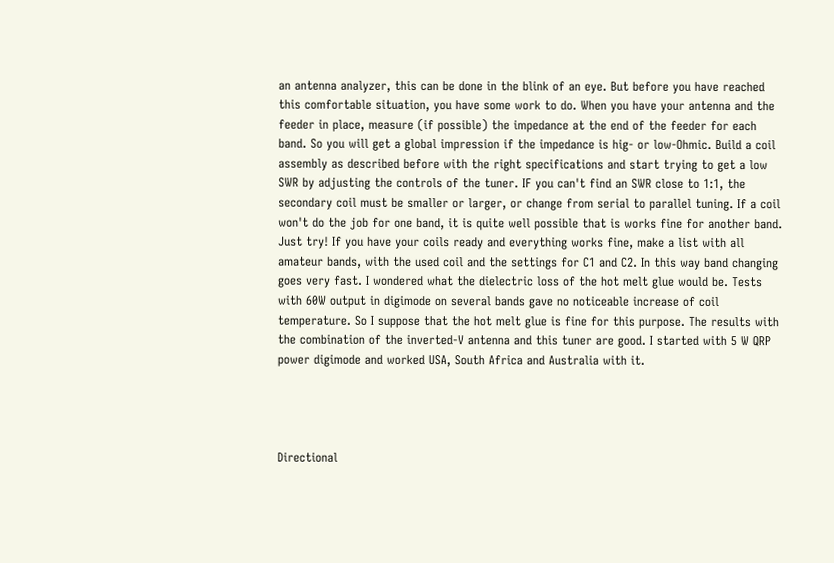an antenna analyzer, this can be done in the blink of an eye. But before you have reached this comfortable situation, you have some work to do. When you have your antenna and the feeder in place, measure (if possible) the impedance at the end of the feeder for each band. So you will get a global impression if the impedance is hig- or low-Ohmic. Build a coil assembly as described before with the right specifications and start trying to get a low SWR by adjusting the controls of the tuner. IF you can't find an SWR close to 1:1, the secondary coil must be smaller or larger, or change from serial to parallel tuning. If a coil won't do the job for one band, it is quite well possible that is works fine for another band. Just try! If you have your coils ready and everything works fine, make a list with all amateur bands, with the used coil and the settings for C1 and C2. In this way band changing goes very fast. I wondered what the dielectric loss of the hot melt glue would be. Tests with 60W output in digimode on several bands gave no noticeable increase of coil temperature. So I suppose that the hot melt glue is fine for this purpose. The results with the combination of the inverted-V antenna and this tuner are good. I started with 5 W QRP power digimode and worked USA, South Africa and Australia with it.




Directional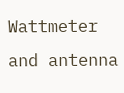Wattmeter and antenna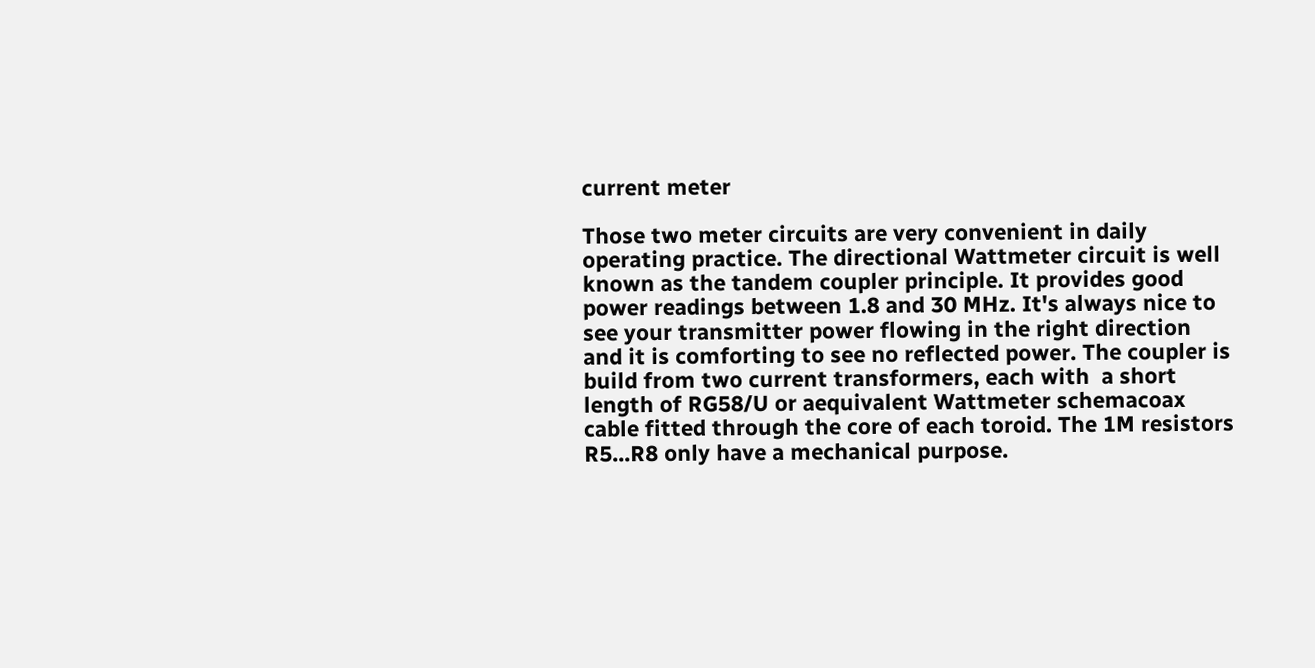current meter

Those two meter circuits are very convenient in daily operating practice. The directional Wattmeter circuit is well known as the tandem coupler principle. It provides good power readings between 1.8 and 30 MHz. It's always nice to see your transmitter power flowing in the right direction and it is comforting to see no reflected power. The coupler is build from two current transformers, each with  a short length of RG58/U or aequivalent Wattmeter schemacoax cable fitted through the core of each toroid. The 1M resistors R5...R8 only have a mechanical purpose.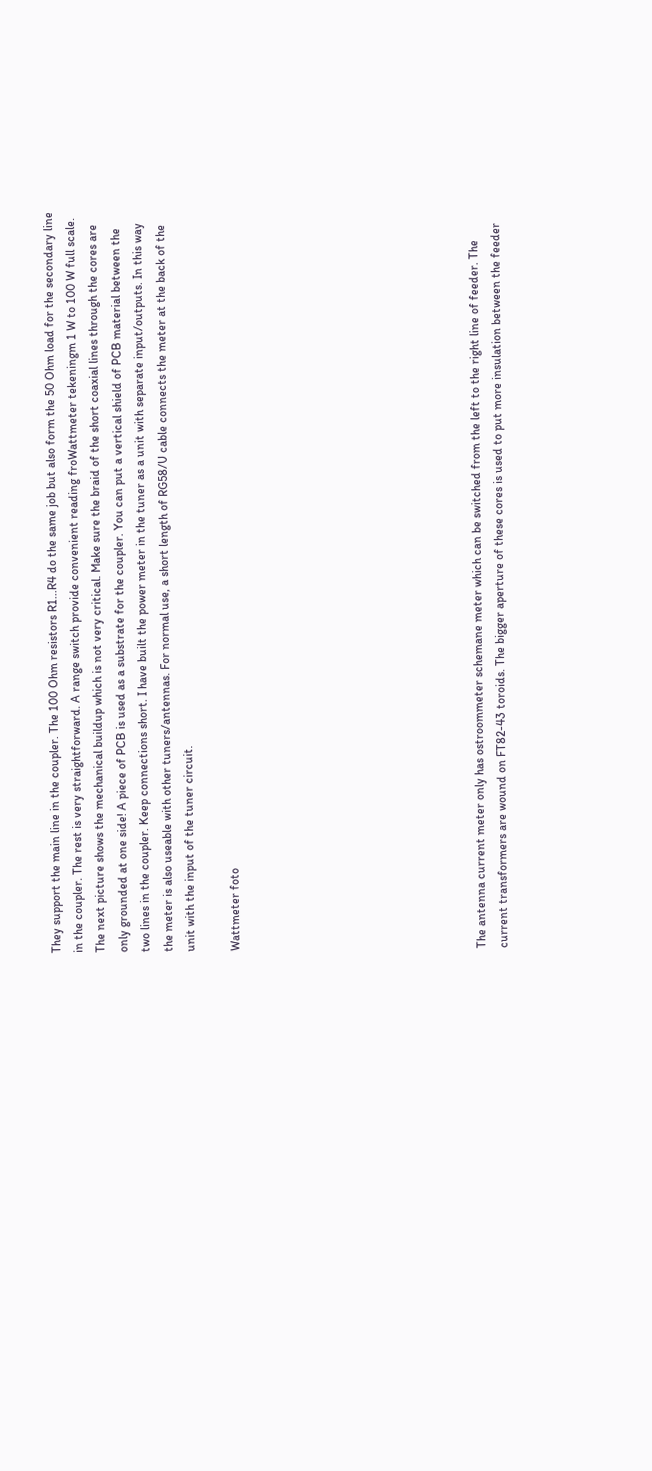They support the main line in the coupler. The 100 Ohm resistors R1...R4 do the same job but also form the 50 Ohm load for the secondary line in the coupler. The rest is very straightforward. A range switch provide convenient reading froWattmeter tekeningm 1 W to 100 W full scale. The next picture shows the mechanical buildup which is not very critical. Make sure the braid of the short coaxial lines through the cores are only grounded at one side! A piece of PCB is used as a substrate for the coupler. You can put a vertical shield of PCB material between the two lines in the coupler. Keep connections short. I have built the power meter in the tuner as a unit with separate input/outputs. In this way the meter is also useable with other tuners/antennas. For normal use, a short length of RG58/U cable connects the meter at the back of the unit with the input of the tuner circuit.

Wattmeter foto










The antenna current meter only has ostroommeter schemane meter which can be switched from the left to the right line of feeder. The current transformers are wound on FT82-43 toroids. The bigger aperture of these cores is used to put more insulation between the feeder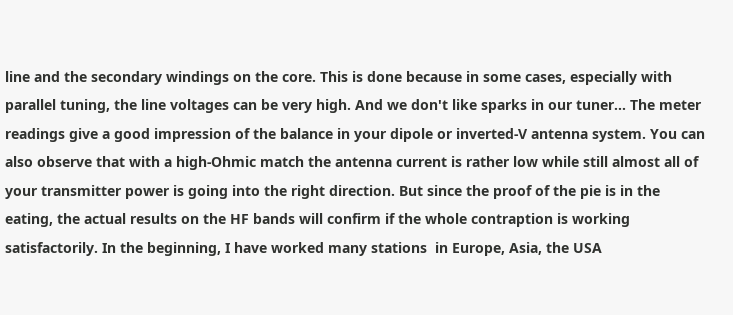line and the secondary windings on the core. This is done because in some cases, especially with parallel tuning, the line voltages can be very high. And we don't like sparks in our tuner... The meter readings give a good impression of the balance in your dipole or inverted-V antenna system. You can also observe that with a high-Ohmic match the antenna current is rather low while still almost all of your transmitter power is going into the right direction. But since the proof of the pie is in the eating, the actual results on the HF bands will confirm if the whole contraption is working satisfactorily. In the beginning, I have worked many stations  in Europe, Asia, the USA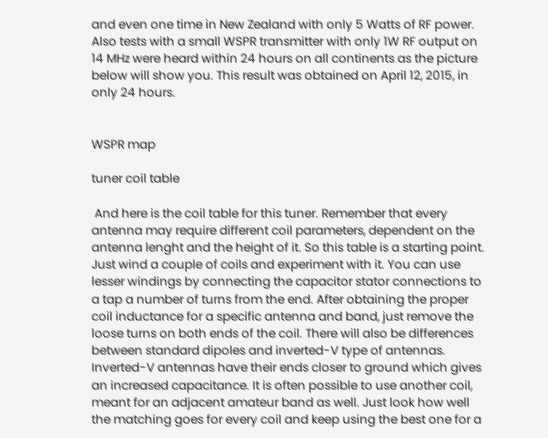and even one time in New Zealand with only 5 Watts of RF power. Also tests with a small WSPR transmitter with only 1W RF output on 14 MHz were heard within 24 hours on all continents as the picture below will show you. This result was obtained on April 12, 2015, in only 24 hours.


WSPR map

tuner coil table

 And here is the coil table for this tuner. Remember that every antenna may require different coil parameters, dependent on the antenna lenght and the height of it. So this table is a starting point. Just wind a couple of coils and experiment with it. You can use lesser windings by connecting the capacitor stator connections to a tap a number of turns from the end. After obtaining the proper coil inductance for a specific antenna and band, just remove the loose turns on both ends of the coil. There will also be differences between standard dipoles and inverted-V type of antennas. Inverted-V antennas have their ends closer to ground which gives an increased capacitance. It is often possible to use another coil, meant for an adjacent amateur band as well. Just look how well the matching goes for every coil and keep using the best one for a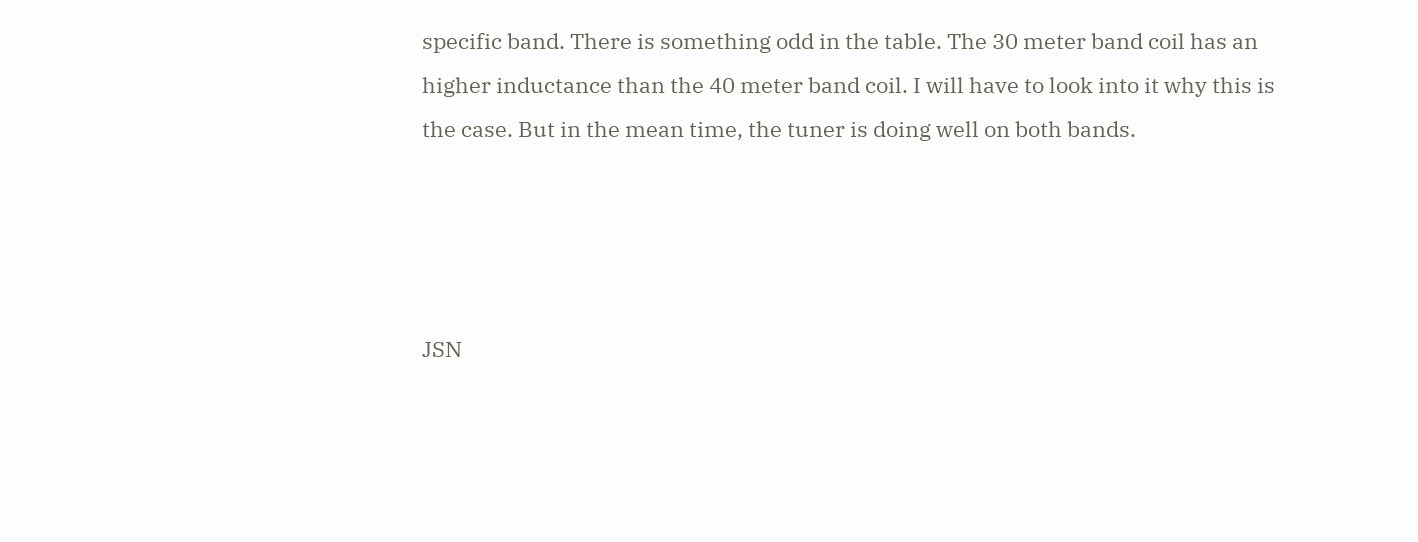specific band. There is something odd in the table. The 30 meter band coil has an higher inductance than the 40 meter band coil. I will have to look into it why this is the case. But in the mean time, the tuner is doing well on both bands.




JSN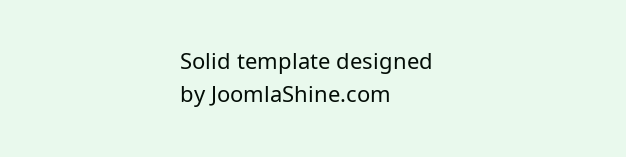Solid template designed by JoomlaShine.com